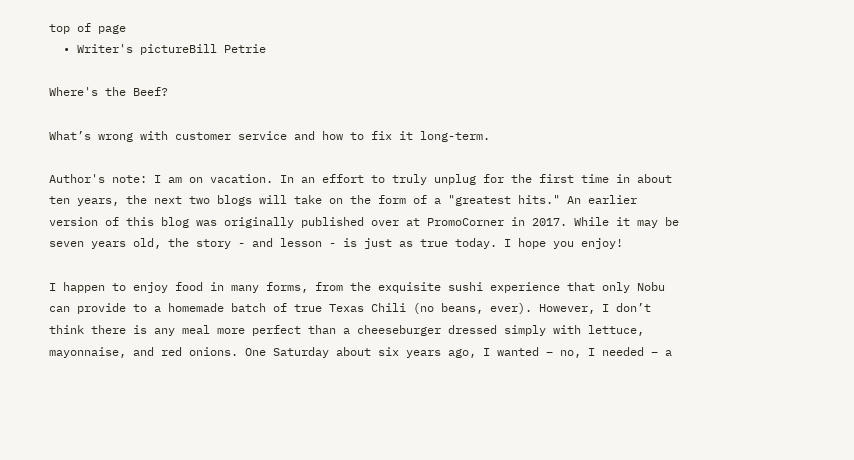top of page
  • Writer's pictureBill Petrie

Where's the Beef?

What’s wrong with customer service and how to fix it long-term.

Author's note: I am on vacation. In an effort to truly unplug for the first time in about ten years, the next two blogs will take on the form of a "greatest hits." An earlier version of this blog was originally published over at PromoCorner in 2017. While it may be seven years old, the story - and lesson - is just as true today. I hope you enjoy!

I happen to enjoy food in many forms, from the exquisite sushi experience that only Nobu can provide to a homemade batch of true Texas Chili (no beans, ever). However, I don’t think there is any meal more perfect than a cheeseburger dressed simply with lettuce, mayonnaise, and red onions. One Saturday about six years ago, I wanted – no, I needed – a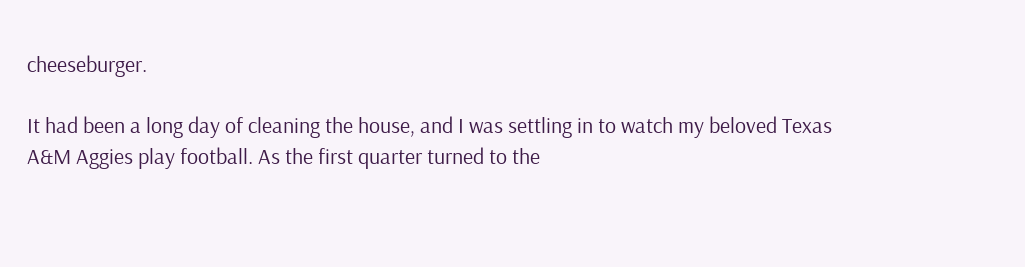cheeseburger.

It had been a long day of cleaning the house, and I was settling in to watch my beloved Texas A&M Aggies play football. As the first quarter turned to the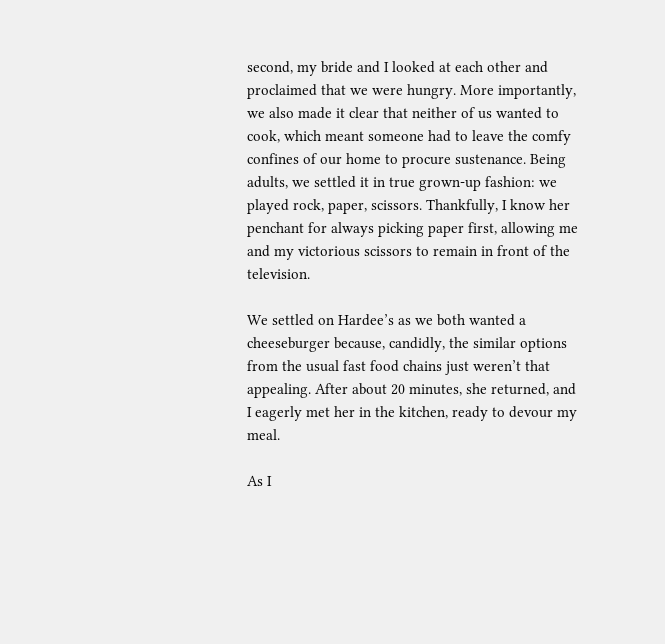second, my bride and I looked at each other and proclaimed that we were hungry. More importantly, we also made it clear that neither of us wanted to cook, which meant someone had to leave the comfy confines of our home to procure sustenance. Being adults, we settled it in true grown-up fashion: we played rock, paper, scissors. Thankfully, I know her penchant for always picking paper first, allowing me and my victorious scissors to remain in front of the television.

We settled on Hardee’s as we both wanted a cheeseburger because, candidly, the similar options from the usual fast food chains just weren’t that appealing. After about 20 minutes, she returned, and I eagerly met her in the kitchen, ready to devour my meal.

As I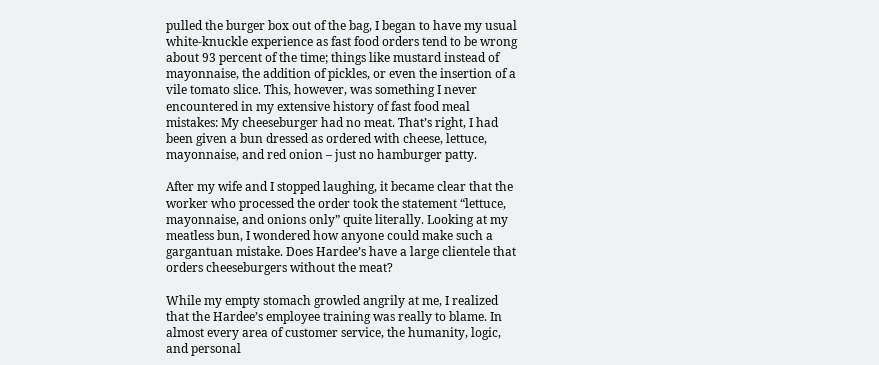pulled the burger box out of the bag, I began to have my usual white-knuckle experience as fast food orders tend to be wrong about 93 percent of the time; things like mustard instead of mayonnaise, the addition of pickles, or even the insertion of a vile tomato slice. This, however, was something I never encountered in my extensive history of fast food meal mistakes: My cheeseburger had no meat. That’s right, I had been given a bun dressed as ordered with cheese, lettuce, mayonnaise, and red onion – just no hamburger patty.

After my wife and I stopped laughing, it became clear that the worker who processed the order took the statement “lettuce, mayonnaise, and onions only” quite literally. Looking at my meatless bun, I wondered how anyone could make such a gargantuan mistake. Does Hardee’s have a large clientele that orders cheeseburgers without the meat?

While my empty stomach growled angrily at me, I realized that the Hardee’s employee training was really to blame. In almost every area of customer service, the humanity, logic, and personal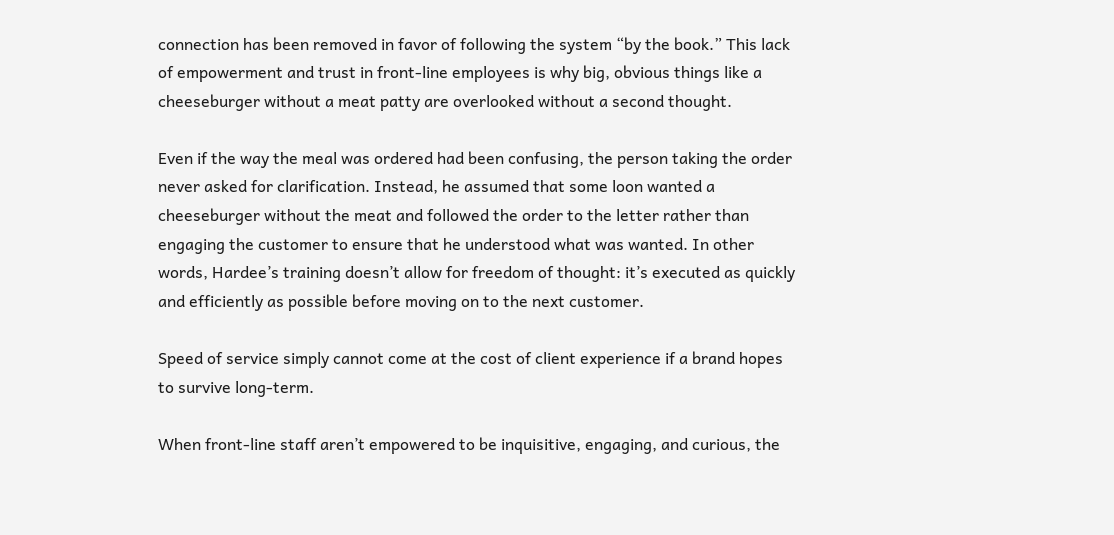connection has been removed in favor of following the system “by the book.” This lack of empowerment and trust in front-line employees is why big, obvious things like a cheeseburger without a meat patty are overlooked without a second thought.

Even if the way the meal was ordered had been confusing, the person taking the order never asked for clarification. Instead, he assumed that some loon wanted a cheeseburger without the meat and followed the order to the letter rather than engaging the customer to ensure that he understood what was wanted. In other words, Hardee’s training doesn’t allow for freedom of thought: it’s executed as quickly and efficiently as possible before moving on to the next customer.

Speed of service simply cannot come at the cost of client experience if a brand hopes to survive long-term.

When front-line staff aren’t empowered to be inquisitive, engaging, and curious, the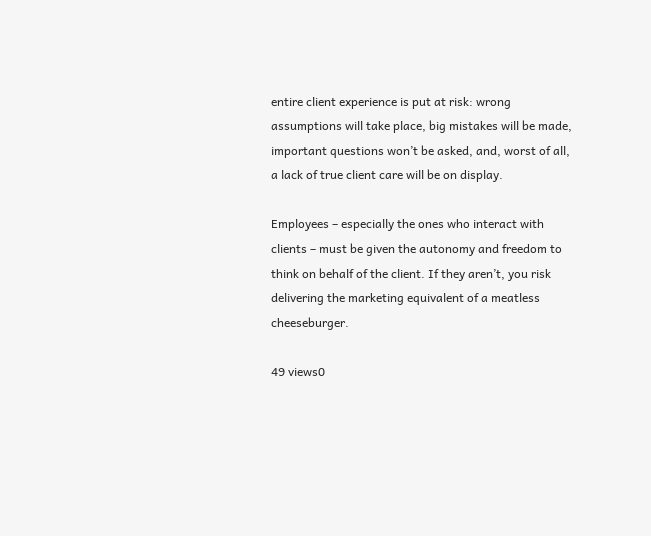entire client experience is put at risk: wrong assumptions will take place, big mistakes will be made, important questions won’t be asked, and, worst of all, a lack of true client care will be on display.

Employees – especially the ones who interact with clients – must be given the autonomy and freedom to think on behalf of the client. If they aren’t, you risk delivering the marketing equivalent of a meatless cheeseburger.

49 views0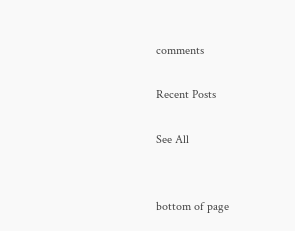comments

Recent Posts

See All


bottom of page